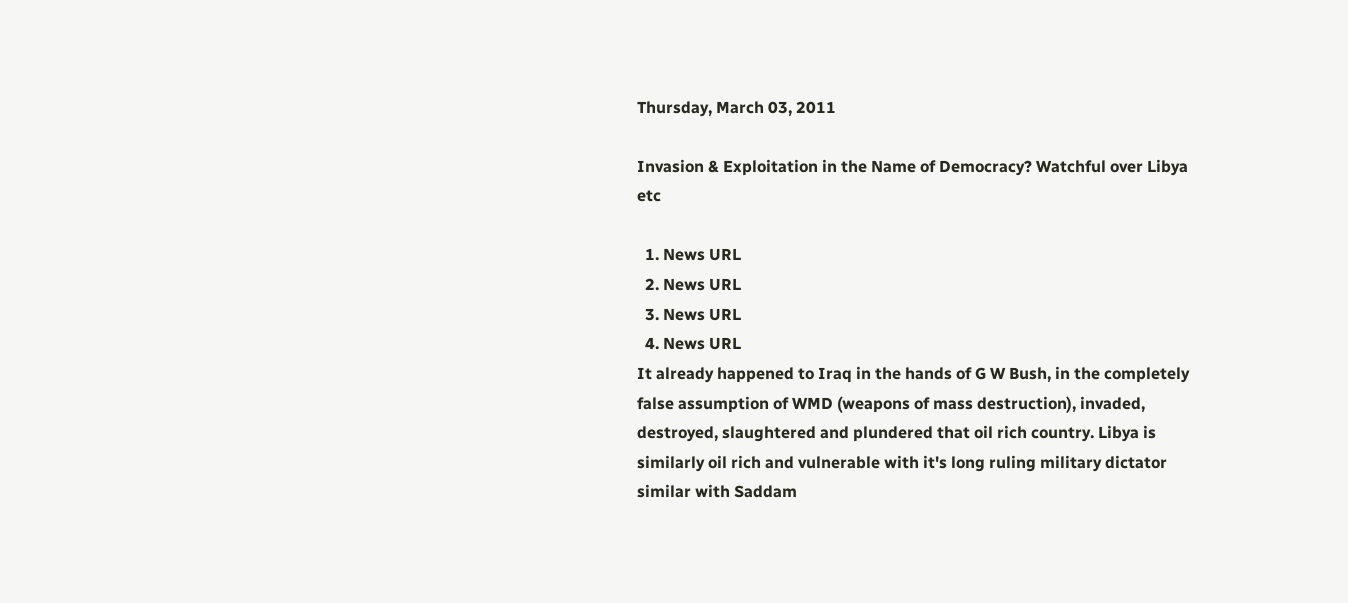Thursday, March 03, 2011

Invasion & Exploitation in the Name of Democracy? Watchful over Libya etc

  1. News URL
  2. News URL
  3. News URL
  4. News URL
It already happened to Iraq in the hands of G W Bush, in the completely false assumption of WMD (weapons of mass destruction), invaded, destroyed, slaughtered and plundered that oil rich country. Libya is similarly oil rich and vulnerable with it's long ruling military dictator similar with Saddam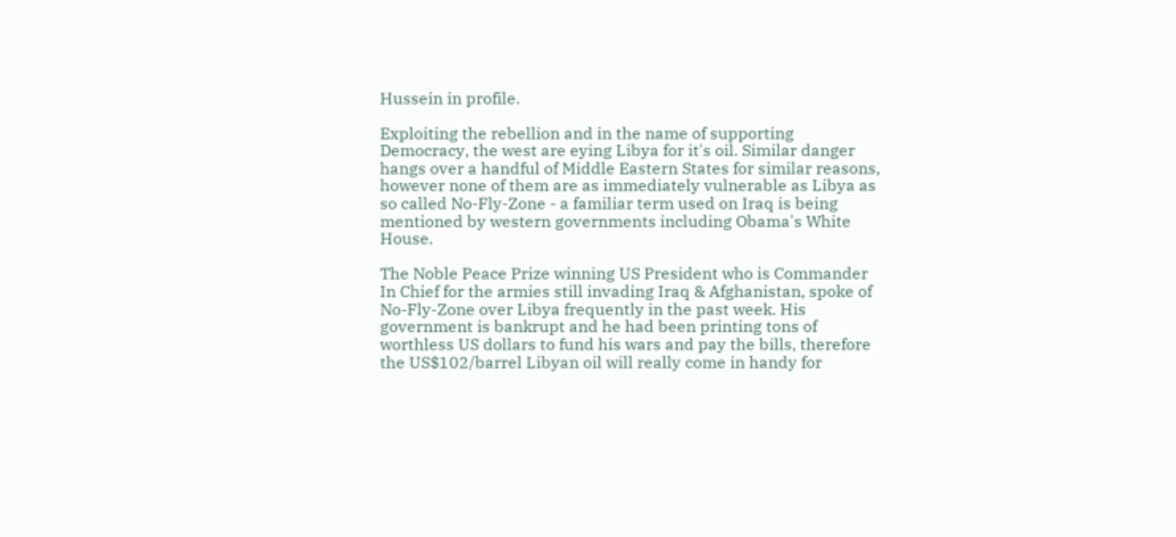Hussein in profile.

Exploiting the rebellion and in the name of supporting Democracy, the west are eying Libya for it's oil. Similar danger hangs over a handful of Middle Eastern States for similar reasons, however none of them are as immediately vulnerable as Libya as so called No-Fly-Zone - a familiar term used on Iraq is being mentioned by western governments including Obama's White House.

The Noble Peace Prize winning US President who is Commander In Chief for the armies still invading Iraq & Afghanistan, spoke of No-Fly-Zone over Libya frequently in the past week. His government is bankrupt and he had been printing tons of worthless US dollars to fund his wars and pay the bills, therefore the US$102/barrel Libyan oil will really come in handy for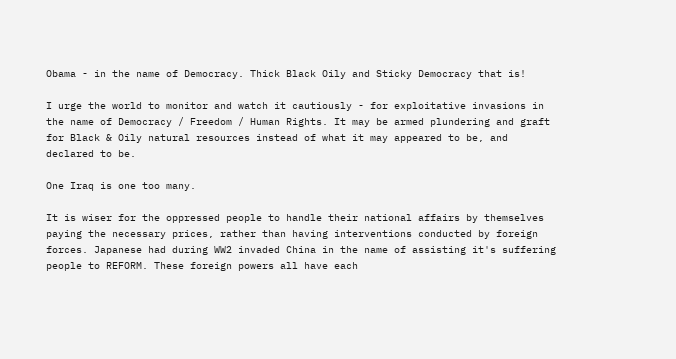Obama - in the name of Democracy. Thick Black Oily and Sticky Democracy that is!

I urge the world to monitor and watch it cautiously - for exploitative invasions in the name of Democracy / Freedom / Human Rights. It may be armed plundering and graft for Black & Oily natural resources instead of what it may appeared to be, and declared to be.

One Iraq is one too many.

It is wiser for the oppressed people to handle their national affairs by themselves paying the necessary prices, rather than having interventions conducted by foreign forces. Japanese had during WW2 invaded China in the name of assisting it's suffering people to REFORM. These foreign powers all have each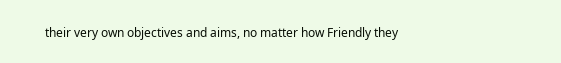their very own objectives and aims, no matter how Friendly they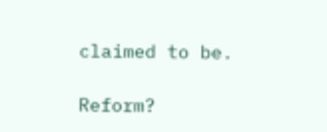claimed to be.

Reform?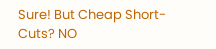Sure! But Cheap Short-Cuts? NO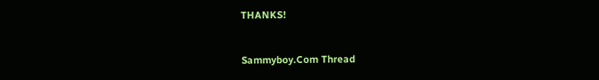THANKS!


Sammyboy.Com Thread